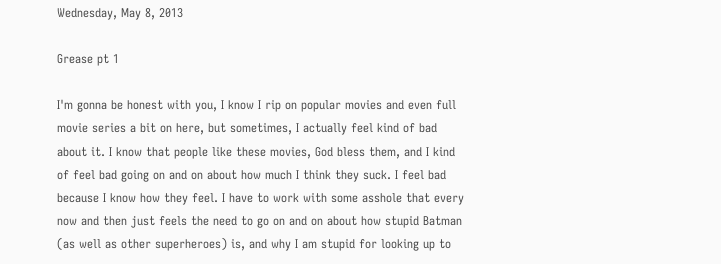Wednesday, May 8, 2013

Grease pt 1

I'm gonna be honest with you, I know I rip on popular movies and even full movie series a bit on here, but sometimes, I actually feel kind of bad about it. I know that people like these movies, God bless them, and I kind of feel bad going on and on about how much I think they suck. I feel bad because I know how they feel. I have to work with some asshole that every now and then just feels the need to go on and on about how stupid Batman (as well as other superheroes) is, and why I am stupid for looking up to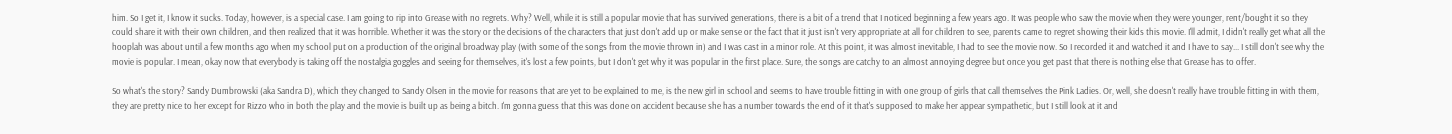him. So I get it, I know it sucks. Today, however, is a special case. I am going to rip into Grease with no regrets. Why? Well, while it is still a popular movie that has survived generations, there is a bit of a trend that I noticed beginning a few years ago. It was people who saw the movie when they were younger, rent/bought it so they could share it with their own children, and then realized that it was horrible. Whether it was the story or the decisions of the characters that just don't add up or make sense or the fact that it just isn't very appropriate at all for children to see, parents came to regret showing their kids this movie. I'll admit, I didn't really get what all the hooplah was about until a few months ago when my school put on a production of the original broadway play (with some of the songs from the movie thrown in) and I was cast in a minor role. At this point, it was almost inevitable, I had to see the movie now. So I recorded it and watched it and I have to say... I still don't see why the movie is popular. I mean, okay now that everybody is taking off the nostalgia goggles and seeing for themselves, it's lost a few points, but I don't get why it was popular in the first place. Sure, the songs are catchy to an almost annoying degree but once you get past that there is nothing else that Grease has to offer.

So what's the story? Sandy Dumbrowski (aka Sandra D), which they changed to Sandy Olsen in the movie for reasons that are yet to be explained to me, is the new girl in school and seems to have trouble fitting in with one group of girls that call themselves the Pink Ladies. Or, well, she doesn't really have trouble fitting in with them, they are pretty nice to her except for Rizzo who in both the play and the movie is built up as being a bitch. I'm gonna guess that this was done on accident because she has a number towards the end of it that's supposed to make her appear sympathetic, but I still look at it and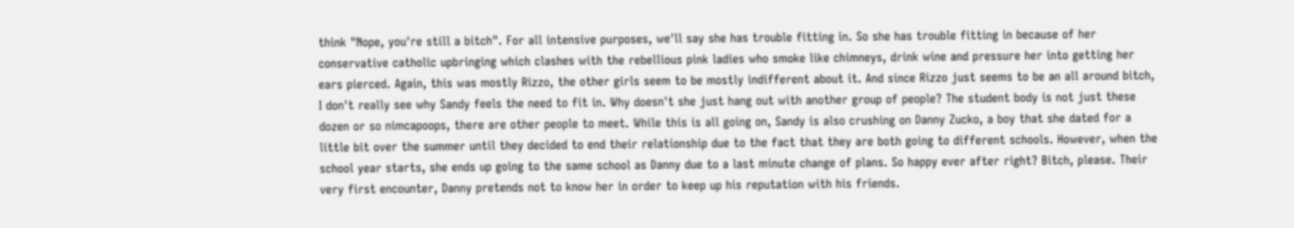think "Nope, you're still a bitch". For all intensive purposes, we'll say she has trouble fitting in. So she has trouble fitting in because of her conservative catholic upbringing which clashes with the rebellious pink ladies who smoke like chimneys, drink wine and pressure her into getting her ears pierced. Again, this was mostly Rizzo, the other girls seem to be mostly indifferent about it. And since Rizzo just seems to be an all around bitch, I don't really see why Sandy feels the need to fit in. Why doesn't she just hang out with another group of people? The student body is not just these dozen or so nimcapoops, there are other people to meet. While this is all going on, Sandy is also crushing on Danny Zucko, a boy that she dated for a little bit over the summer until they decided to end their relationship due to the fact that they are both going to different schools. However, when the school year starts, she ends up going to the same school as Danny due to a last minute change of plans. So happy ever after right? Bitch, please. Their very first encounter, Danny pretends not to know her in order to keep up his reputation with his friends.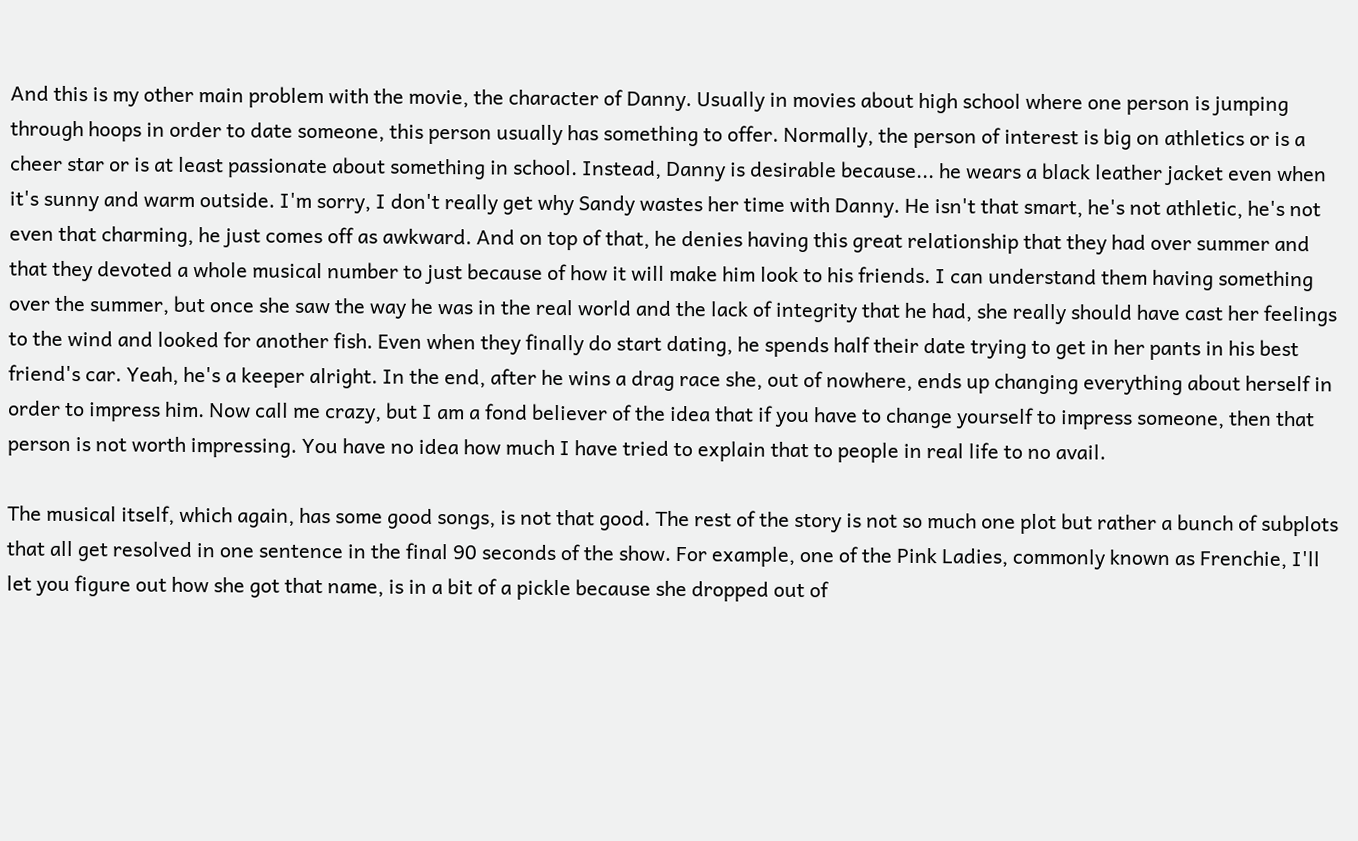And this is my other main problem with the movie, the character of Danny. Usually in movies about high school where one person is jumping through hoops in order to date someone, this person usually has something to offer. Normally, the person of interest is big on athletics or is a cheer star or is at least passionate about something in school. Instead, Danny is desirable because... he wears a black leather jacket even when it's sunny and warm outside. I'm sorry, I don't really get why Sandy wastes her time with Danny. He isn't that smart, he's not athletic, he's not even that charming, he just comes off as awkward. And on top of that, he denies having this great relationship that they had over summer and that they devoted a whole musical number to just because of how it will make him look to his friends. I can understand them having something over the summer, but once she saw the way he was in the real world and the lack of integrity that he had, she really should have cast her feelings to the wind and looked for another fish. Even when they finally do start dating, he spends half their date trying to get in her pants in his best friend's car. Yeah, he's a keeper alright. In the end, after he wins a drag race she, out of nowhere, ends up changing everything about herself in order to impress him. Now call me crazy, but I am a fond believer of the idea that if you have to change yourself to impress someone, then that person is not worth impressing. You have no idea how much I have tried to explain that to people in real life to no avail.

The musical itself, which again, has some good songs, is not that good. The rest of the story is not so much one plot but rather a bunch of subplots that all get resolved in one sentence in the final 90 seconds of the show. For example, one of the Pink Ladies, commonly known as Frenchie, I'll let you figure out how she got that name, is in a bit of a pickle because she dropped out of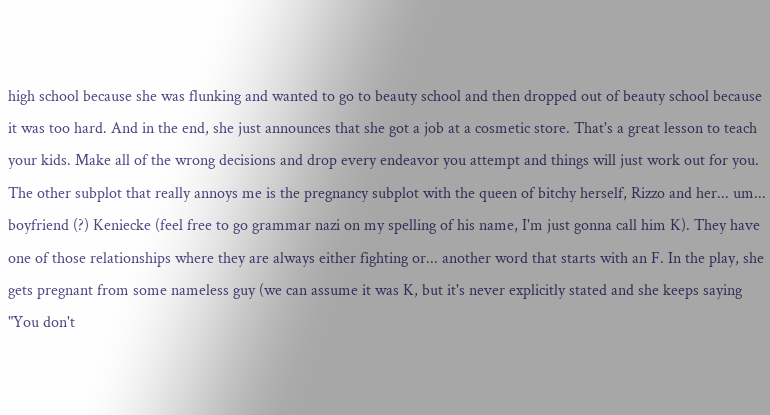high school because she was flunking and wanted to go to beauty school and then dropped out of beauty school because it was too hard. And in the end, she just announces that she got a job at a cosmetic store. That's a great lesson to teach your kids. Make all of the wrong decisions and drop every endeavor you attempt and things will just work out for you. The other subplot that really annoys me is the pregnancy subplot with the queen of bitchy herself, Rizzo and her... um... boyfriend (?) Keniecke (feel free to go grammar nazi on my spelling of his name, I'm just gonna call him K). They have one of those relationships where they are always either fighting or... another word that starts with an F. In the play, she gets pregnant from some nameless guy (we can assume it was K, but it's never explicitly stated and she keeps saying "You don't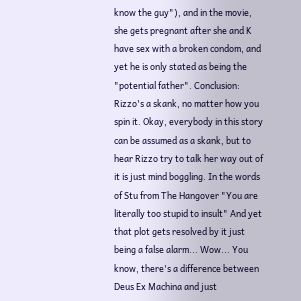know the guy"), and in the movie, she gets pregnant after she and K have sex with a broken condom, and yet he is only stated as being the "potential father". Conclusion: Rizzo's a skank, no matter how you spin it. Okay, everybody in this story can be assumed as a skank, but to hear Rizzo try to talk her way out of it is just mind boggling. In the words of Stu from The Hangover "You are literally too stupid to insult" And yet that plot gets resolved by it just being a false alarm... Wow... You know, there's a difference between Deus Ex Machina and just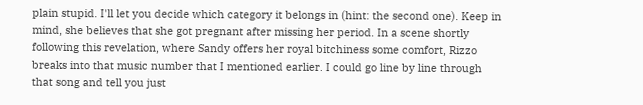plain stupid. I'll let you decide which category it belongs in (hint: the second one). Keep in mind, she believes that she got pregnant after missing her period. In a scene shortly following this revelation, where Sandy offers her royal bitchiness some comfort, Rizzo breaks into that music number that I mentioned earlier. I could go line by line through that song and tell you just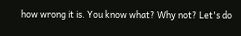how wrong it is. You know what? Why not? Let's do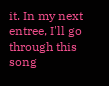it. In my next entree, I'll go through this song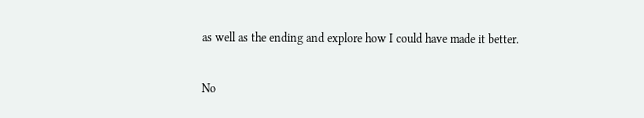as well as the ending and explore how I could have made it better.

No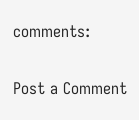comments:

Post a Comment